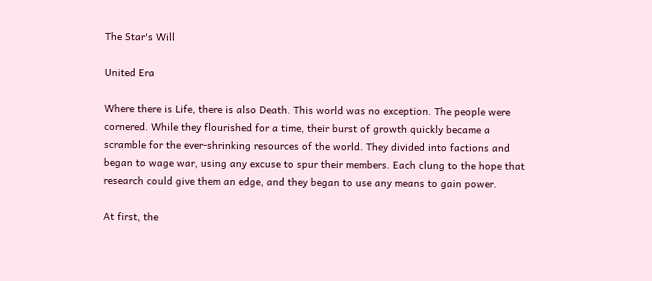The Star's Will

United Era

Where there is Life, there is also Death. This world was no exception. The people were cornered. While they flourished for a time, their burst of growth quickly became a scramble for the ever-shrinking resources of the world. They divided into factions and began to wage war, using any excuse to spur their members. Each clung to the hope that research could give them an edge, and they began to use any means to gain power.

At first, the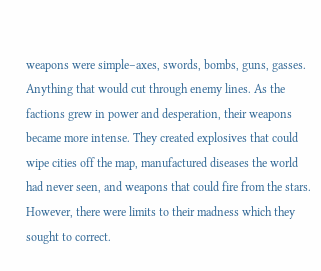weapons were simple–axes, swords, bombs, guns, gasses. Anything that would cut through enemy lines. As the factions grew in power and desperation, their weapons became more intense. They created explosives that could wipe cities off the map, manufactured diseases the world had never seen, and weapons that could fire from the stars. However, there were limits to their madness which they sought to correct.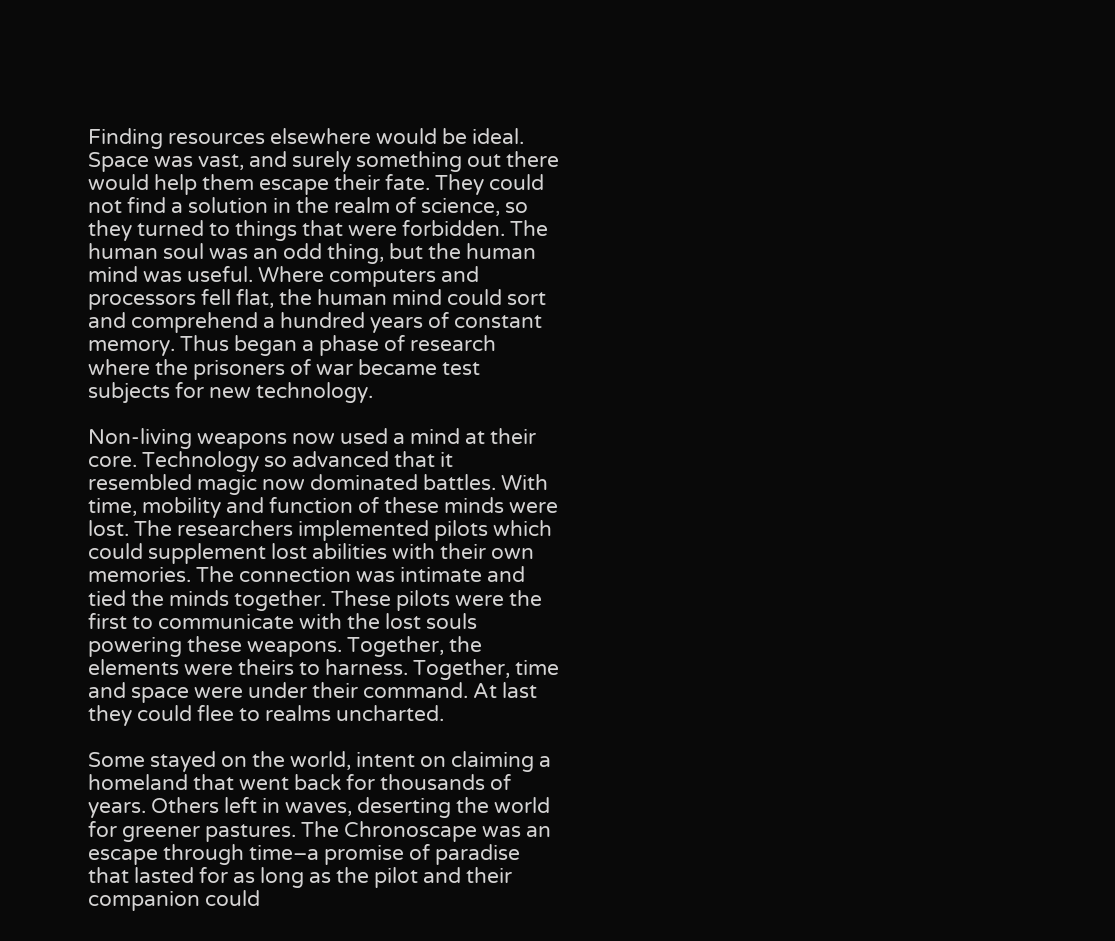Finding resources elsewhere would be ideal. Space was vast, and surely something out there would help them escape their fate. They could not find a solution in the realm of science, so they turned to things that were forbidden. The human soul was an odd thing, but the human mind was useful. Where computers and processors fell flat, the human mind could sort and comprehend a hundred years of constant memory. Thus began a phase of research where the prisoners of war became test subjects for new technology.

Non-living weapons now used a mind at their core. Technology so advanced that it resembled magic now dominated battles. With time, mobility and function of these minds were lost. The researchers implemented pilots which could supplement lost abilities with their own memories. The connection was intimate and tied the minds together. These pilots were the first to communicate with the lost souls powering these weapons. Together, the elements were theirs to harness. Together, time and space were under their command. At last they could flee to realms uncharted.

Some stayed on the world, intent on claiming a homeland that went back for thousands of years. Others left in waves, deserting the world for greener pastures. The Chronoscape was an escape through time–a promise of paradise that lasted for as long as the pilot and their companion could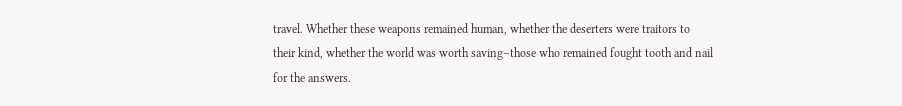travel. Whether these weapons remained human, whether the deserters were traitors to their kind, whether the world was worth saving–those who remained fought tooth and nail for the answers.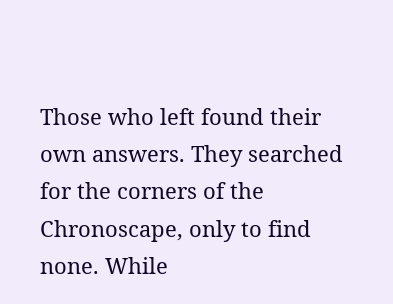Those who left found their own answers. They searched for the corners of the Chronoscape, only to find none. While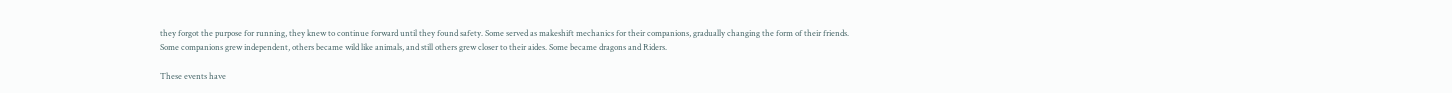they forgot the purpose for running, they knew to continue forward until they found safety. Some served as makeshift mechanics for their companions, gradually changing the form of their friends. Some companions grew independent, others became wild like animals, and still others grew closer to their aides. Some became dragons and Riders.

These events have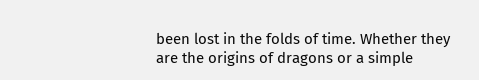been lost in the folds of time. Whether they are the origins of dragons or a simple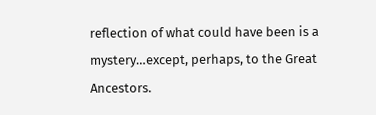reflection of what could have been is a mystery…except, perhaps, to the Great Ancestors.